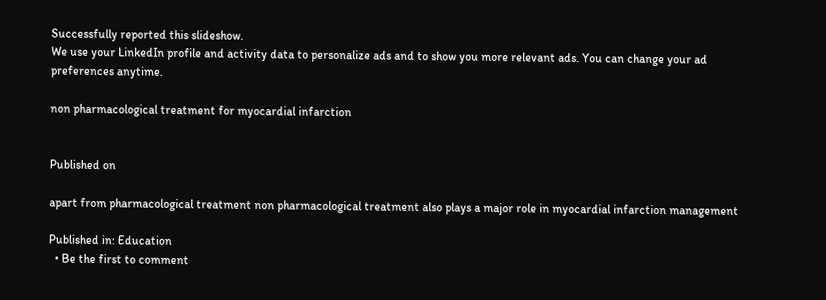Successfully reported this slideshow.
We use your LinkedIn profile and activity data to personalize ads and to show you more relevant ads. You can change your ad preferences anytime.

non pharmacological treatment for myocardial infarction


Published on

apart from pharmacological treatment non pharmacological treatment also plays a major role in myocardial infarction management

Published in: Education
  • Be the first to comment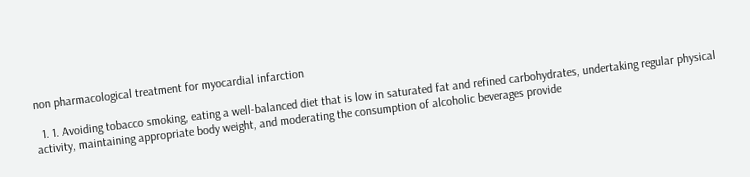non pharmacological treatment for myocardial infarction

  1. 1. Avoiding tobacco smoking, eating a well-balanced diet that is low in saturated fat and refined carbohydrates, undertaking regular physical activity, maintaining appropriate body weight, and moderating the consumption of alcoholic beverages provide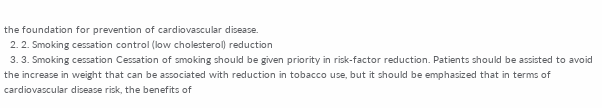the foundation for prevention of cardiovascular disease.
  2. 2. Smoking cessation control (low cholesterol) reduction
  3. 3. Smoking cessation Cessation of smoking should be given priority in risk-factor reduction. Patients should be assisted to avoid the increase in weight that can be associated with reduction in tobacco use, but it should be emphasized that in terms of cardiovascular disease risk, the benefits of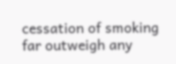cessation of smoking far outweigh any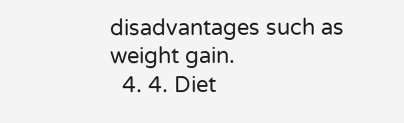disadvantages such as weight gain.
  4. 4. Diet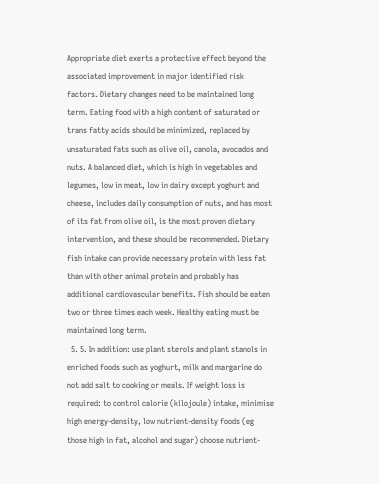Appropriate diet exerts a protective effect beyond the associated improvement in major identified risk factors. Dietary changes need to be maintained long term. Eating food with a high content of saturated or trans fatty acids should be minimized, replaced by unsaturated fats such as olive oil, canola, avocados and nuts. A balanced diet, which is high in vegetables and legumes, low in meat, low in dairy except yoghurt and cheese, includes daily consumption of nuts, and has most of its fat from olive oil, is the most proven dietary intervention, and these should be recommended. Dietary fish intake can provide necessary protein with less fat than with other animal protein and probably has additional cardiovascular benefits. Fish should be eaten two or three times each week. Healthy eating must be maintained long term.
  5. 5. In addition: use plant sterols and plant stanols in enriched foods such as yoghurt, milk and margarine do not add salt to cooking or meals. If weight loss is required: to control calorie (kilojoule) intake, minimise high energy-density, low nutrient-density foods (eg those high in fat, alcohol and sugar) choose nutrient-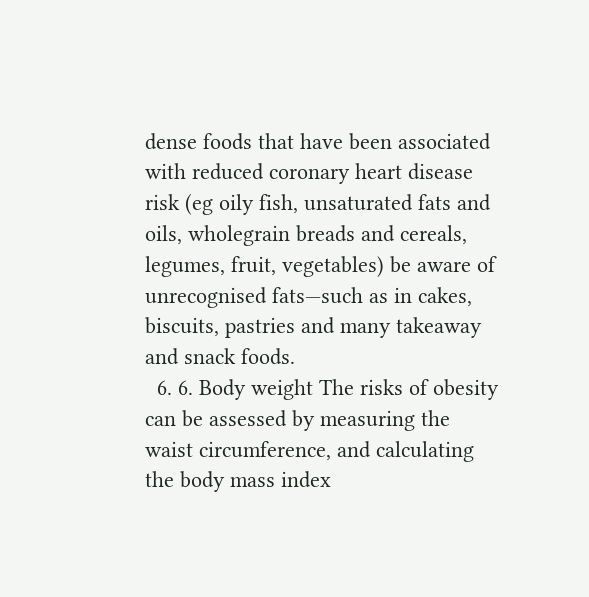dense foods that have been associated with reduced coronary heart disease risk (eg oily fish, unsaturated fats and oils, wholegrain breads and cereals, legumes, fruit, vegetables) be aware of unrecognised fats—such as in cakes, biscuits, pastries and many takeaway and snack foods.
  6. 6. Body weight The risks of obesity can be assessed by measuring the waist circumference, and calculating the body mass index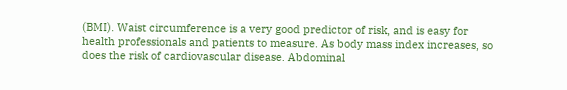(BMI). Waist circumference is a very good predictor of risk, and is easy for health professionals and patients to measure. As body mass index increases, so does the risk of cardiovascular disease. Abdominal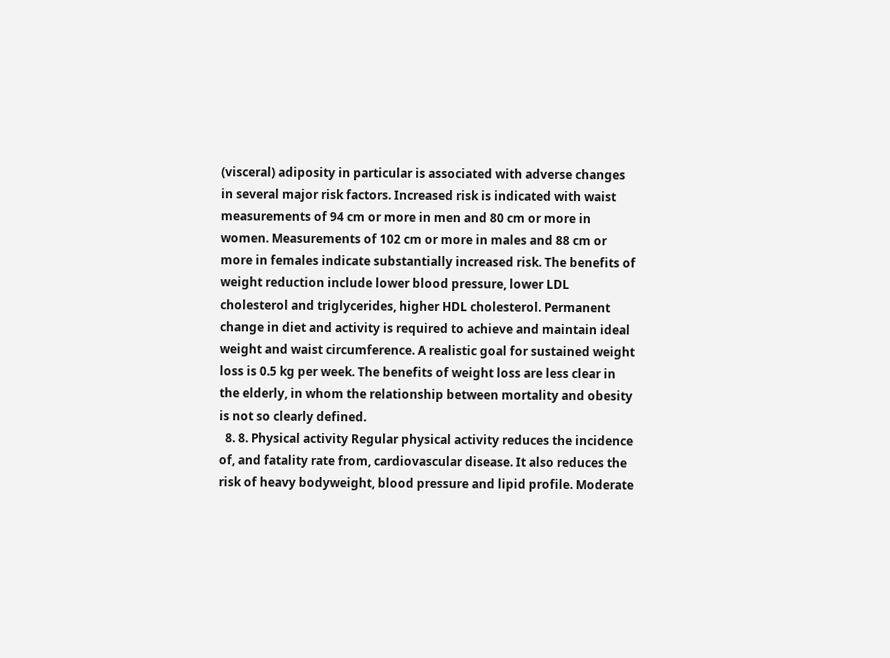(visceral) adiposity in particular is associated with adverse changes in several major risk factors. Increased risk is indicated with waist measurements of 94 cm or more in men and 80 cm or more in women. Measurements of 102 cm or more in males and 88 cm or more in females indicate substantially increased risk. The benefits of weight reduction include lower blood pressure, lower LDL cholesterol and triglycerides, higher HDL cholesterol. Permanent change in diet and activity is required to achieve and maintain ideal weight and waist circumference. A realistic goal for sustained weight loss is 0.5 kg per week. The benefits of weight loss are less clear in the elderly, in whom the relationship between mortality and obesity is not so clearly defined.
  8. 8. Physical activity Regular physical activity reduces the incidence of, and fatality rate from, cardiovascular disease. It also reduces the risk of heavy bodyweight, blood pressure and lipid profile. Moderate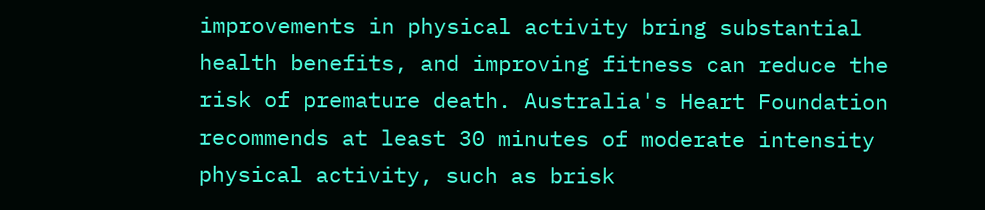improvements in physical activity bring substantial health benefits, and improving fitness can reduce the risk of premature death. Australia's Heart Foundation recommends at least 30 minutes of moderate intensity physical activity, such as brisk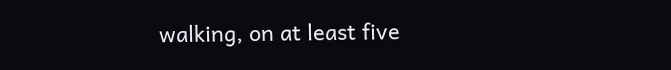walking, on at least five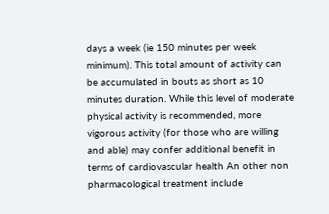days a week (ie 150 minutes per week minimum). This total amount of activity can be accumulated in bouts as short as 10 minutes duration. While this level of moderate physical activity is recommended, more vigorous activity (for those who are willing and able) may confer additional benefit in terms of cardiovascular health An other non pharmacological treatment include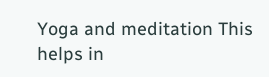Yoga and meditation This helps in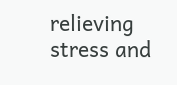relieving stress and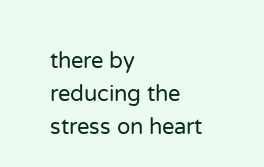there by reducing the stress on heart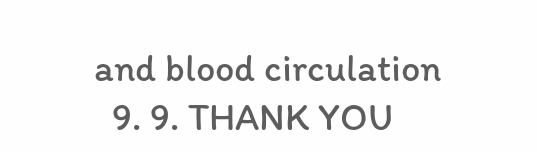and blood circulation
  9. 9. THANK YOU